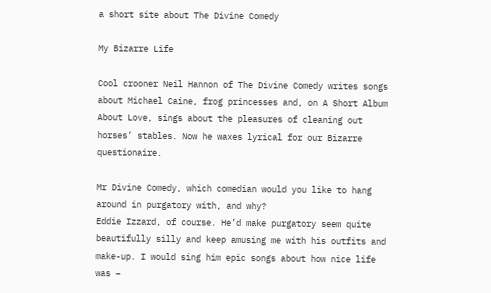a short site about The Divine Comedy

My Bizarre Life

Cool crooner Neil Hannon of The Divine Comedy writes songs about Michael Caine, frog princesses and, on A Short Album About Love, sings about the pleasures of cleaning out horses’ stables. Now he waxes lyrical for our Bizarre questionaire.

Mr Divine Comedy, which comedian would you like to hang around in purgatory with, and why?
Eddie Izzard, of course. He’d make purgatory seem quite beautifully silly and keep amusing me with his outfits and make-up. I would sing him epic songs about how nice life was –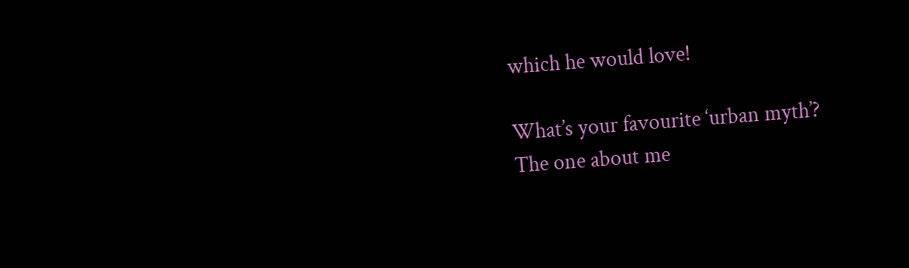which he would love!

What’s your favourite ‘urban myth’?
The one about me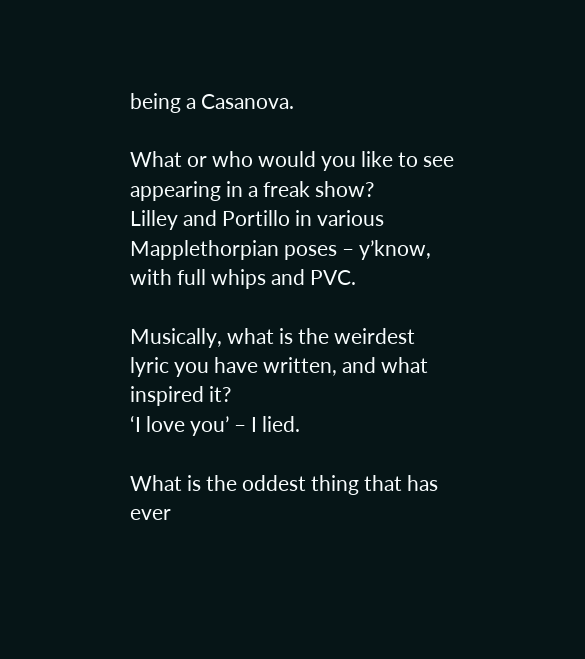being a Casanova.

What or who would you like to see appearing in a freak show?
Lilley and Portillo in various Mapplethorpian poses – y’know, with full whips and PVC.

Musically, what is the weirdest lyric you have written, and what inspired it?
‘I love you’ – I lied.

What is the oddest thing that has ever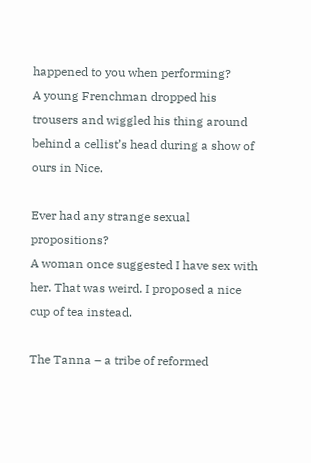happened to you when performing?
A young Frenchman dropped his trousers and wiggled his thing around behind a cellist’s head during a show of ours in Nice.

Ever had any strange sexual propositions?
A woman once suggested I have sex with her. That was weird. I proposed a nice cup of tea instead.

The Tanna – a tribe of reformed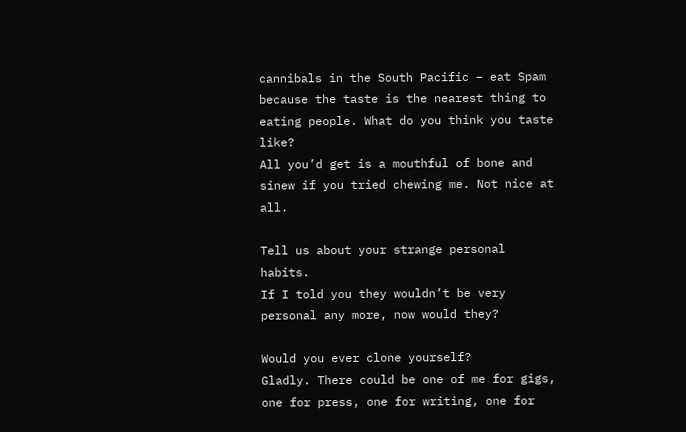cannibals in the South Pacific – eat Spam because the taste is the nearest thing to eating people. What do you think you taste like?
All you’d get is a mouthful of bone and sinew if you tried chewing me. Not nice at all.

Tell us about your strange personal habits.
If I told you they wouldn’t be very personal any more, now would they?

Would you ever clone yourself?
Gladly. There could be one of me for gigs, one for press, one for writing, one for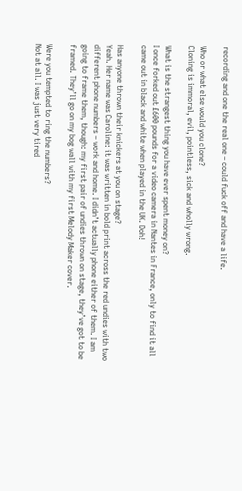recording and one the real one – could fuck off and have a life.

Who or what else would you clone?
Cloning is immoral, evil, pointless, sick and wholly wrong.

What is the strangest thing you have ever spent money on?
I once forked out £600 pounds for a video camera in Nantes in France, only to find it all came out in black and white when played in the UK. Doh!

Has anyone thrown their knickers at you on stage?
Yeah. Her name was Caroline: it was written in bold print across the red undies with two different phone numbers – work and home. I didn’t actually phone either of them. I am going to frame them, though: my first pair of undies thrown on stage, they’ve got to be framed. They’ll go on my bog wall with my first Melody Maker cover.

Were you tempted to ring the numbers?
Not at all. I was just very tired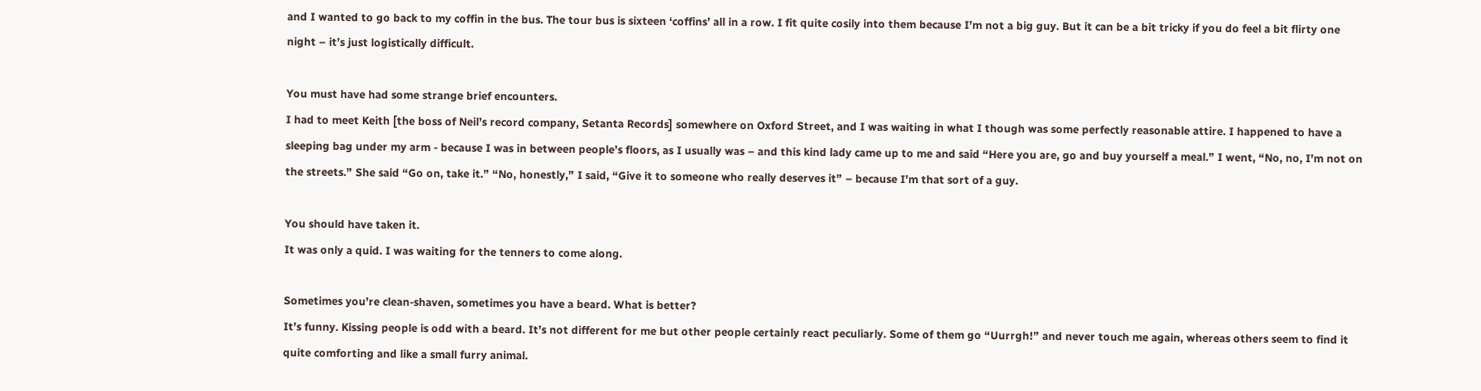and I wanted to go back to my coffin in the bus. The tour bus is sixteen ‘coffins’ all in a row. I fit quite cosily into them because I’m not a big guy. But it can be a bit tricky if you do feel a bit flirty one night – it’s just logistically difficult.

You must have had some strange brief encounters.
I had to meet Keith [the boss of Neil’s record company, Setanta Records] somewhere on Oxford Street, and I was waiting in what I though was some perfectly reasonable attire. I happened to have a sleeping bag under my arm - because I was in between people’s floors, as I usually was – and this kind lady came up to me and said “Here you are, go and buy yourself a meal.” I went, “No, no, I’m not on the streets.” She said “Go on, take it.” “No, honestly,” I said, “Give it to someone who really deserves it” – because I’m that sort of a guy.

You should have taken it.
It was only a quid. I was waiting for the tenners to come along.

Sometimes you’re clean-shaven, sometimes you have a beard. What is better?
It’s funny. Kissing people is odd with a beard. It’s not different for me but other people certainly react peculiarly. Some of them go “Uurrgh!” and never touch me again, whereas others seem to find it quite comforting and like a small furry animal.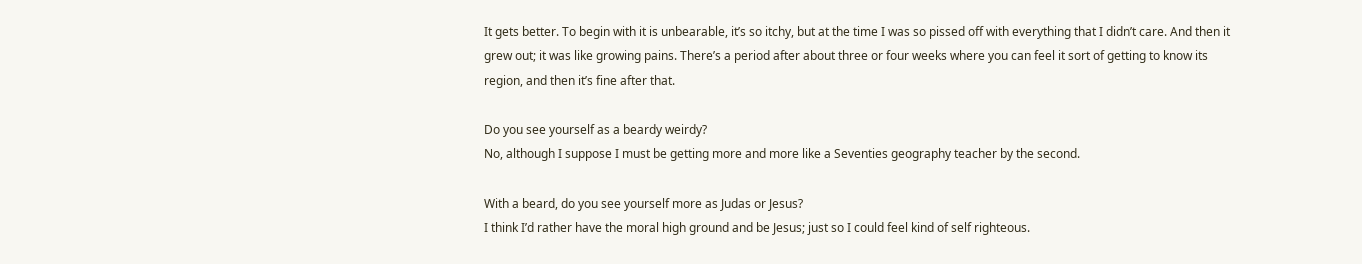It gets better. To begin with it is unbearable, it’s so itchy, but at the time I was so pissed off with everything that I didn’t care. And then it grew out; it was like growing pains. There’s a period after about three or four weeks where you can feel it sort of getting to know its region, and then it’s fine after that.

Do you see yourself as a beardy weirdy?
No, although I suppose I must be getting more and more like a Seventies geography teacher by the second.

With a beard, do you see yourself more as Judas or Jesus?
I think I’d rather have the moral high ground and be Jesus; just so I could feel kind of self righteous.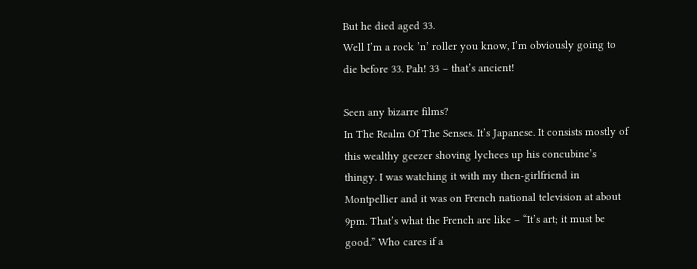But he died aged 33.
Well I’m a rock ’n’ roller you know, I’m obviously going to die before 33. Pah! 33 – that’s ancient!

Seen any bizarre films?
In The Realm Of The Senses. It’s Japanese. It consists mostly of this wealthy geezer shoving lychees up his concubine’s thingy. I was watching it with my then-girlfriend in Montpellier and it was on French national television at about 9pm. That’s what the French are like – “It’s art; it must be good.” Who cares if a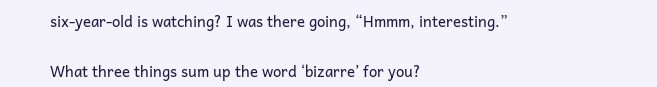six-year-old is watching? I was there going, “Hmmm, interesting.”

What three things sum up the word ‘bizarre’ for you?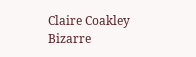Claire Coakley
Bizarre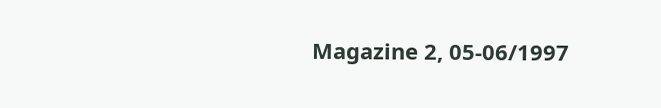Magazine 2, 05-06/1997